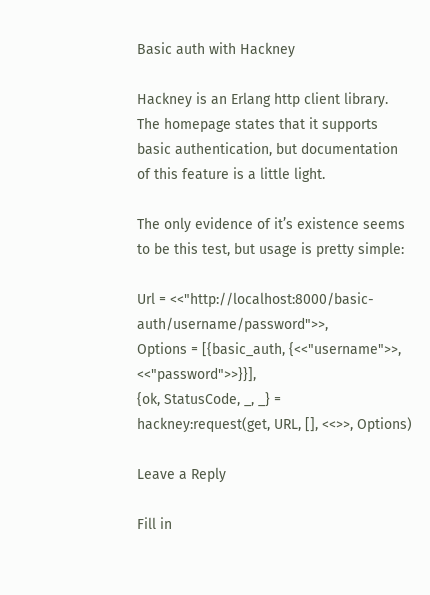Basic auth with Hackney

Hackney is an Erlang http client library. The homepage states that it supports basic authentication, but documentation of this feature is a little light.

The only evidence of it’s existence seems to be this test, but usage is pretty simple:

Url = <<"http://localhost:8000/basic-auth/username/password">>,
Options = [{basic_auth, {<<"username">>, <<"password">>}}],
{ok, StatusCode, _, _} = hackney:request(get, URL, [], <<>>, Options)

Leave a Reply

Fill in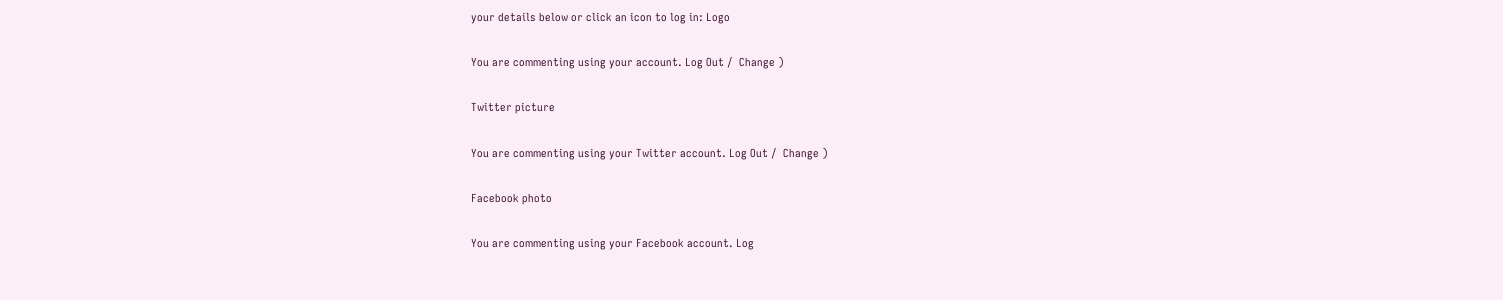your details below or click an icon to log in: Logo

You are commenting using your account. Log Out /  Change )

Twitter picture

You are commenting using your Twitter account. Log Out /  Change )

Facebook photo

You are commenting using your Facebook account. Log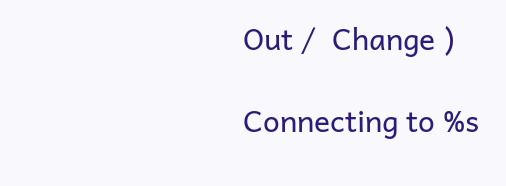Out /  Change )

Connecting to %s